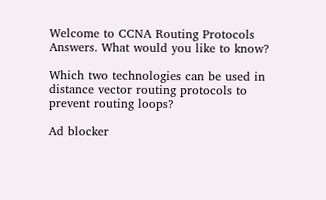Welcome to CCNA Routing Protocols Answers. What would you like to know?

Which two technologies can be used in distance vector routing protocols to prevent routing loops?

Ad blocker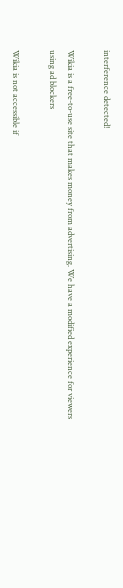interference detected!

Wikia is a free-to-use site that makes money from advertising. We have a modified experience for viewers using ad blockers

Wikia is not accessible if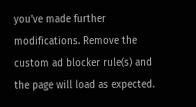you’ve made further modifications. Remove the custom ad blocker rule(s) and the page will load as expected.